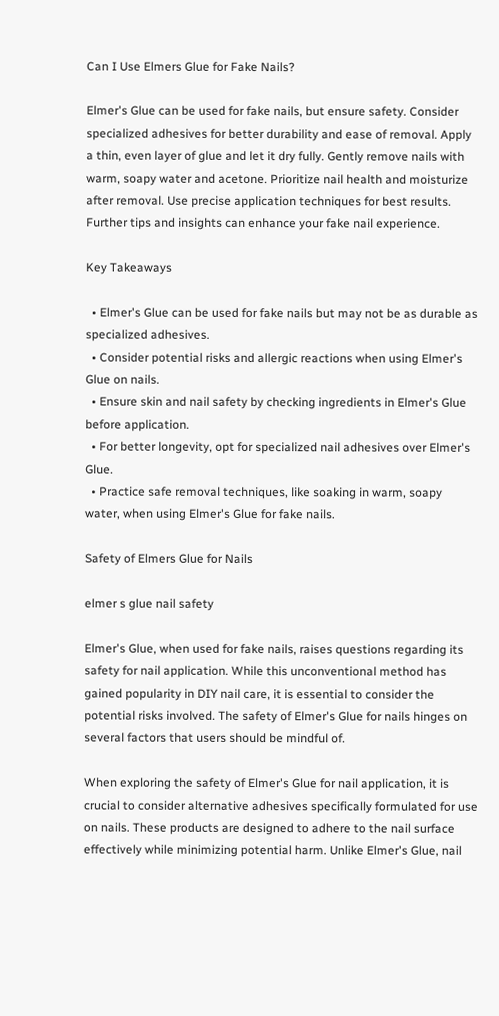Can I Use Elmers Glue for Fake Nails?

Elmer's Glue can be used for fake nails, but ensure safety. Consider specialized adhesives for better durability and ease of removal. Apply a thin, even layer of glue and let it dry fully. Gently remove nails with warm, soapy water and acetone. Prioritize nail health and moisturize after removal. Use precise application techniques for best results. Further tips and insights can enhance your fake nail experience.

Key Takeaways

  • Elmer's Glue can be used for fake nails but may not be as durable as specialized adhesives.
  • Consider potential risks and allergic reactions when using Elmer's Glue on nails.
  • Ensure skin and nail safety by checking ingredients in Elmer's Glue before application.
  • For better longevity, opt for specialized nail adhesives over Elmer's Glue.
  • Practice safe removal techniques, like soaking in warm, soapy water, when using Elmer's Glue for fake nails.

Safety of Elmers Glue for Nails

elmer s glue nail safety

Elmer's Glue, when used for fake nails, raises questions regarding its safety for nail application. While this unconventional method has gained popularity in DIY nail care, it is essential to consider the potential risks involved. The safety of Elmer's Glue for nails hinges on several factors that users should be mindful of.

When exploring the safety of Elmer's Glue for nail application, it is crucial to consider alternative adhesives specifically formulated for use on nails. These products are designed to adhere to the nail surface effectively while minimizing potential harm. Unlike Elmer's Glue, nail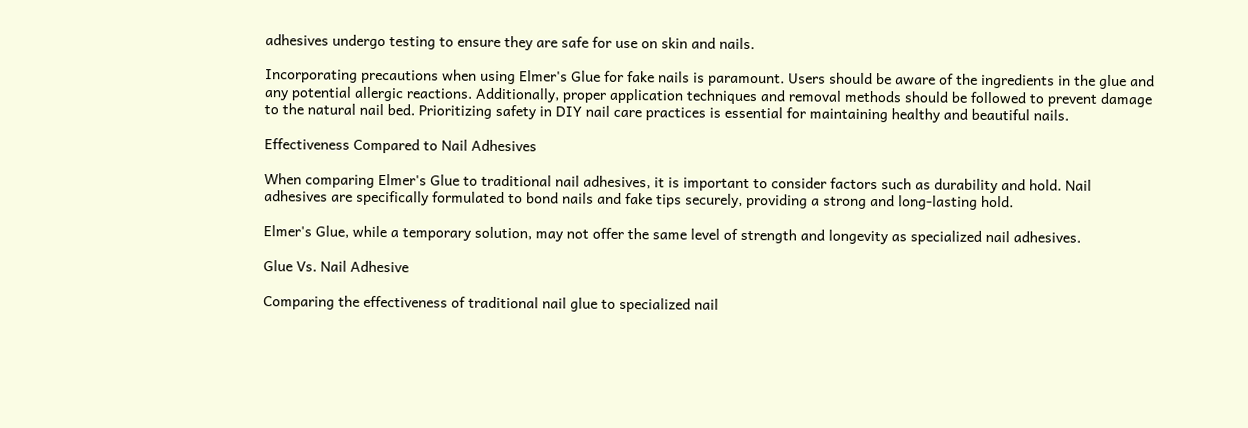adhesives undergo testing to ensure they are safe for use on skin and nails.

Incorporating precautions when using Elmer's Glue for fake nails is paramount. Users should be aware of the ingredients in the glue and any potential allergic reactions. Additionally, proper application techniques and removal methods should be followed to prevent damage to the natural nail bed. Prioritizing safety in DIY nail care practices is essential for maintaining healthy and beautiful nails.

Effectiveness Compared to Nail Adhesives

When comparing Elmer's Glue to traditional nail adhesives, it is important to consider factors such as durability and hold. Nail adhesives are specifically formulated to bond nails and fake tips securely, providing a strong and long-lasting hold.

Elmer's Glue, while a temporary solution, may not offer the same level of strength and longevity as specialized nail adhesives.

Glue Vs. Nail Adhesive

Comparing the effectiveness of traditional nail glue to specialized nail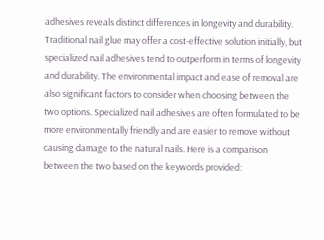adhesives reveals distinct differences in longevity and durability. Traditional nail glue may offer a cost-effective solution initially, but specialized nail adhesives tend to outperform in terms of longevity and durability. The environmental impact and ease of removal are also significant factors to consider when choosing between the two options. Specialized nail adhesives are often formulated to be more environmentally friendly and are easier to remove without causing damage to the natural nails. Here is a comparison between the two based on the keywords provided: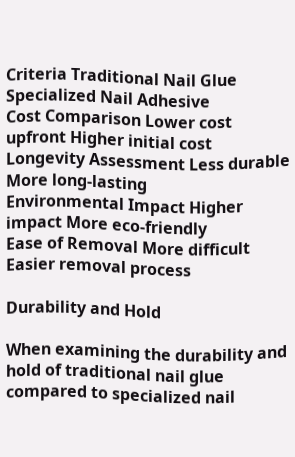Criteria Traditional Nail Glue Specialized Nail Adhesive
Cost Comparison Lower cost upfront Higher initial cost
Longevity Assessment Less durable More long-lasting
Environmental Impact Higher impact More eco-friendly
Ease of Removal More difficult Easier removal process

Durability and Hold

When examining the durability and hold of traditional nail glue compared to specialized nail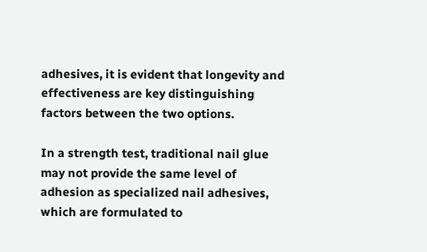adhesives, it is evident that longevity and effectiveness are key distinguishing factors between the two options.

In a strength test, traditional nail glue may not provide the same level of adhesion as specialized nail adhesives, which are formulated to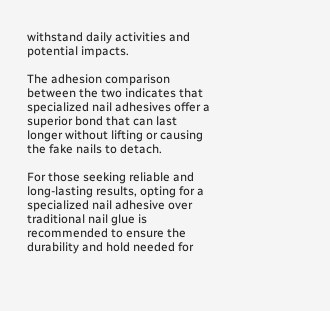withstand daily activities and potential impacts.

The adhesion comparison between the two indicates that specialized nail adhesives offer a superior bond that can last longer without lifting or causing the fake nails to detach.

For those seeking reliable and long-lasting results, opting for a specialized nail adhesive over traditional nail glue is recommended to ensure the durability and hold needed for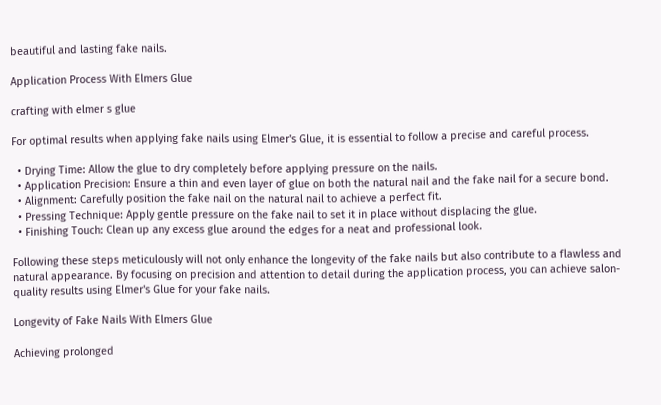beautiful and lasting fake nails.

Application Process With Elmers Glue

crafting with elmer s glue

For optimal results when applying fake nails using Elmer's Glue, it is essential to follow a precise and careful process.

  • Drying Time: Allow the glue to dry completely before applying pressure on the nails.
  • Application Precision: Ensure a thin and even layer of glue on both the natural nail and the fake nail for a secure bond.
  • Alignment: Carefully position the fake nail on the natural nail to achieve a perfect fit.
  • Pressing Technique: Apply gentle pressure on the fake nail to set it in place without displacing the glue.
  • Finishing Touch: Clean up any excess glue around the edges for a neat and professional look.

Following these steps meticulously will not only enhance the longevity of the fake nails but also contribute to a flawless and natural appearance. By focusing on precision and attention to detail during the application process, you can achieve salon-quality results using Elmer's Glue for your fake nails.

Longevity of Fake Nails With Elmers Glue

Achieving prolonged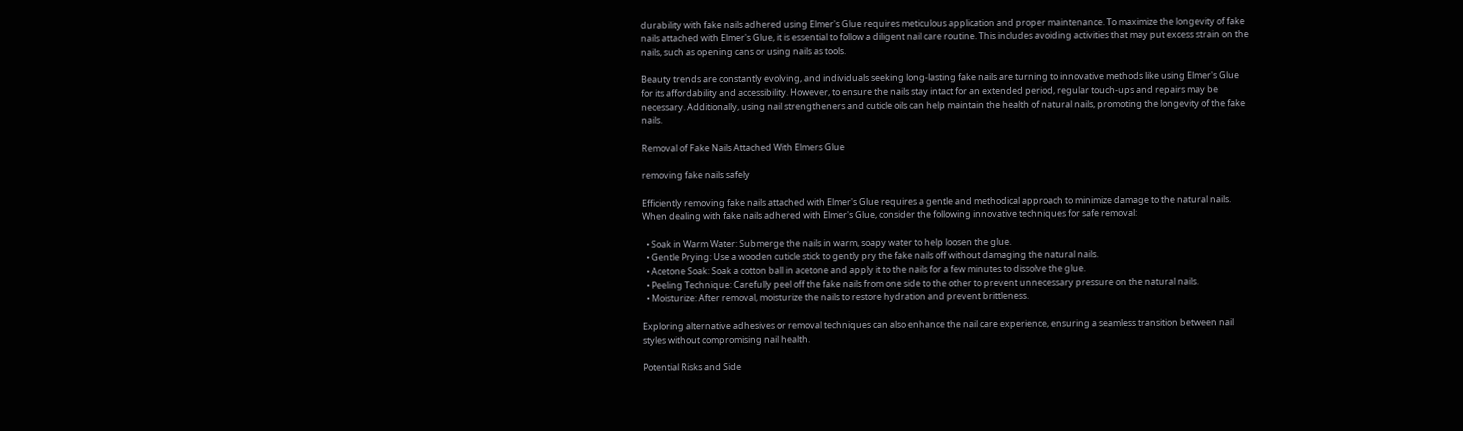durability with fake nails adhered using Elmer's Glue requires meticulous application and proper maintenance. To maximize the longevity of fake nails attached with Elmer's Glue, it is essential to follow a diligent nail care routine. This includes avoiding activities that may put excess strain on the nails, such as opening cans or using nails as tools.

Beauty trends are constantly evolving, and individuals seeking long-lasting fake nails are turning to innovative methods like using Elmer's Glue for its affordability and accessibility. However, to ensure the nails stay intact for an extended period, regular touch-ups and repairs may be necessary. Additionally, using nail strengtheners and cuticle oils can help maintain the health of natural nails, promoting the longevity of the fake nails.

Removal of Fake Nails Attached With Elmers Glue

removing fake nails safely

Efficiently removing fake nails attached with Elmer's Glue requires a gentle and methodical approach to minimize damage to the natural nails. When dealing with fake nails adhered with Elmer's Glue, consider the following innovative techniques for safe removal:

  • Soak in Warm Water: Submerge the nails in warm, soapy water to help loosen the glue.
  • Gentle Prying: Use a wooden cuticle stick to gently pry the fake nails off without damaging the natural nails.
  • Acetone Soak: Soak a cotton ball in acetone and apply it to the nails for a few minutes to dissolve the glue.
  • Peeling Technique: Carefully peel off the fake nails from one side to the other to prevent unnecessary pressure on the natural nails.
  • Moisturize: After removal, moisturize the nails to restore hydration and prevent brittleness.

Exploring alternative adhesives or removal techniques can also enhance the nail care experience, ensuring a seamless transition between nail styles without compromising nail health.

Potential Risks and Side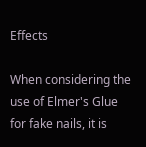Effects

When considering the use of Elmer's Glue for fake nails, it is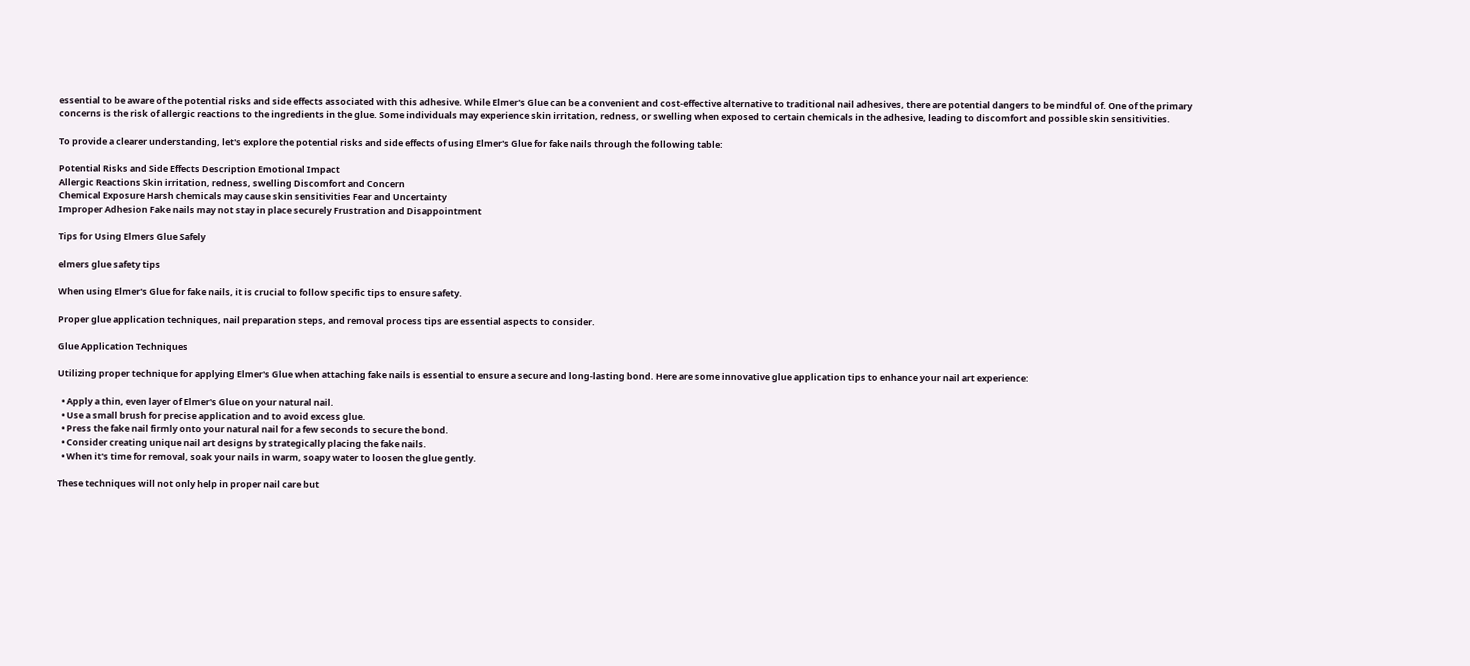essential to be aware of the potential risks and side effects associated with this adhesive. While Elmer's Glue can be a convenient and cost-effective alternative to traditional nail adhesives, there are potential dangers to be mindful of. One of the primary concerns is the risk of allergic reactions to the ingredients in the glue. Some individuals may experience skin irritation, redness, or swelling when exposed to certain chemicals in the adhesive, leading to discomfort and possible skin sensitivities.

To provide a clearer understanding, let's explore the potential risks and side effects of using Elmer's Glue for fake nails through the following table:

Potential Risks and Side Effects Description Emotional Impact
Allergic Reactions Skin irritation, redness, swelling Discomfort and Concern
Chemical Exposure Harsh chemicals may cause skin sensitivities Fear and Uncertainty
Improper Adhesion Fake nails may not stay in place securely Frustration and Disappointment

Tips for Using Elmers Glue Safely

elmers glue safety tips

When using Elmer's Glue for fake nails, it is crucial to follow specific tips to ensure safety.

Proper glue application techniques, nail preparation steps, and removal process tips are essential aspects to consider.

Glue Application Techniques

Utilizing proper technique for applying Elmer's Glue when attaching fake nails is essential to ensure a secure and long-lasting bond. Here are some innovative glue application tips to enhance your nail art experience:

  • Apply a thin, even layer of Elmer's Glue on your natural nail.
  • Use a small brush for precise application and to avoid excess glue.
  • Press the fake nail firmly onto your natural nail for a few seconds to secure the bond.
  • Consider creating unique nail art designs by strategically placing the fake nails.
  • When it's time for removal, soak your nails in warm, soapy water to loosen the glue gently.

These techniques will not only help in proper nail care but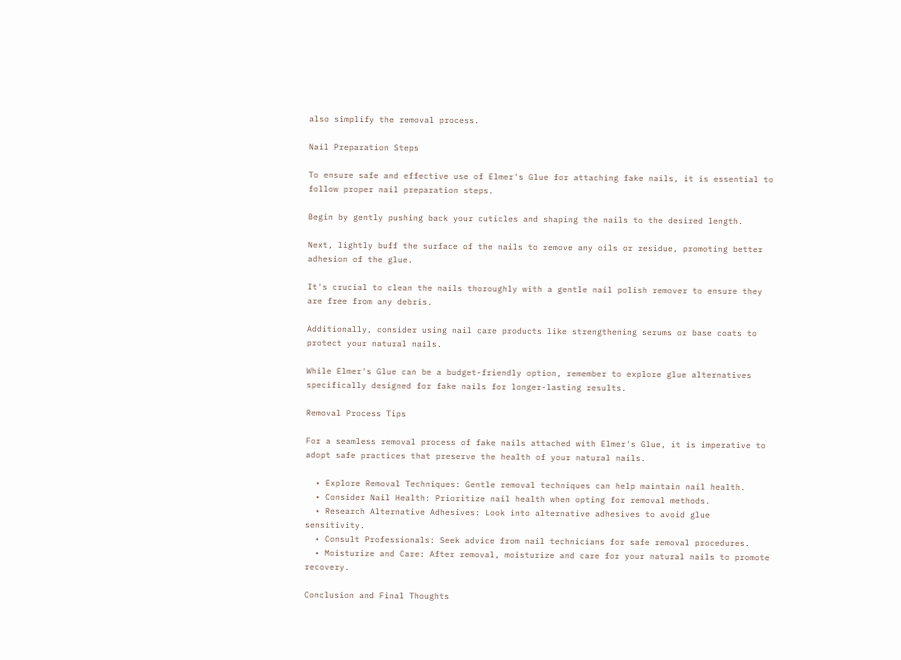also simplify the removal process.

Nail Preparation Steps

To ensure safe and effective use of Elmer's Glue for attaching fake nails, it is essential to follow proper nail preparation steps.

Begin by gently pushing back your cuticles and shaping the nails to the desired length.

Next, lightly buff the surface of the nails to remove any oils or residue, promoting better adhesion of the glue.

It's crucial to clean the nails thoroughly with a gentle nail polish remover to ensure they are free from any debris.

Additionally, consider using nail care products like strengthening serums or base coats to protect your natural nails.

While Elmer's Glue can be a budget-friendly option, remember to explore glue alternatives specifically designed for fake nails for longer-lasting results.

Removal Process Tips

For a seamless removal process of fake nails attached with Elmer's Glue, it is imperative to adopt safe practices that preserve the health of your natural nails.

  • Explore Removal Techniques: Gentle removal techniques can help maintain nail health.
  • Consider Nail Health: Prioritize nail health when opting for removal methods.
  • Research Alternative Adhesives: Look into alternative adhesives to avoid glue sensitivity.
  • Consult Professionals: Seek advice from nail technicians for safe removal procedures.
  • Moisturize and Care: After removal, moisturize and care for your natural nails to promote recovery.

Conclusion and Final Thoughts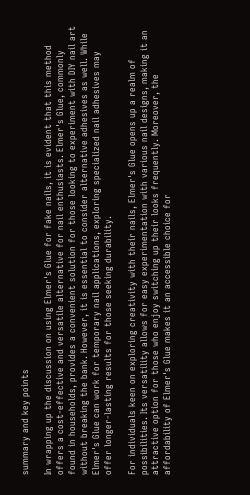summary and key points

In wrapping up the discussion on using Elmer's Glue for fake nails, it is evident that this method offers a cost-effective and versatile alternative for nail enthusiasts. Elmer's Glue, commonly found in households, provides a convenient solution for those looking to experiment with DIY nail art without breaking the bank. However, it is essential to consider alternative adhesives as well. While Elmer's Glue can work for temporary nail applications, exploring specialized nail adhesives may offer longer-lasting results for those seeking durability.

For individuals keen on exploring creativity with their nails, Elmer's Glue opens up a realm of possibilities. Its versatility allows for easy experimentation with various nail designs, making it an attractive option for those who enjoy switching up their looks frequently. Moreover, the affordability of Elmer's Glue makes it an accessible choice for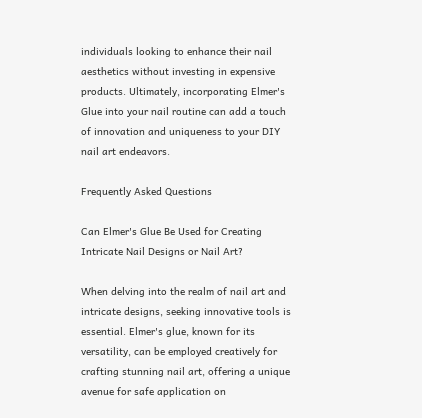individuals looking to enhance their nail aesthetics without investing in expensive products. Ultimately, incorporating Elmer's Glue into your nail routine can add a touch of innovation and uniqueness to your DIY nail art endeavors.

Frequently Asked Questions

Can Elmer's Glue Be Used for Creating Intricate Nail Designs or Nail Art?

When delving into the realm of nail art and intricate designs, seeking innovative tools is essential. Elmer's glue, known for its versatility, can be employed creatively for crafting stunning nail art, offering a unique avenue for safe application on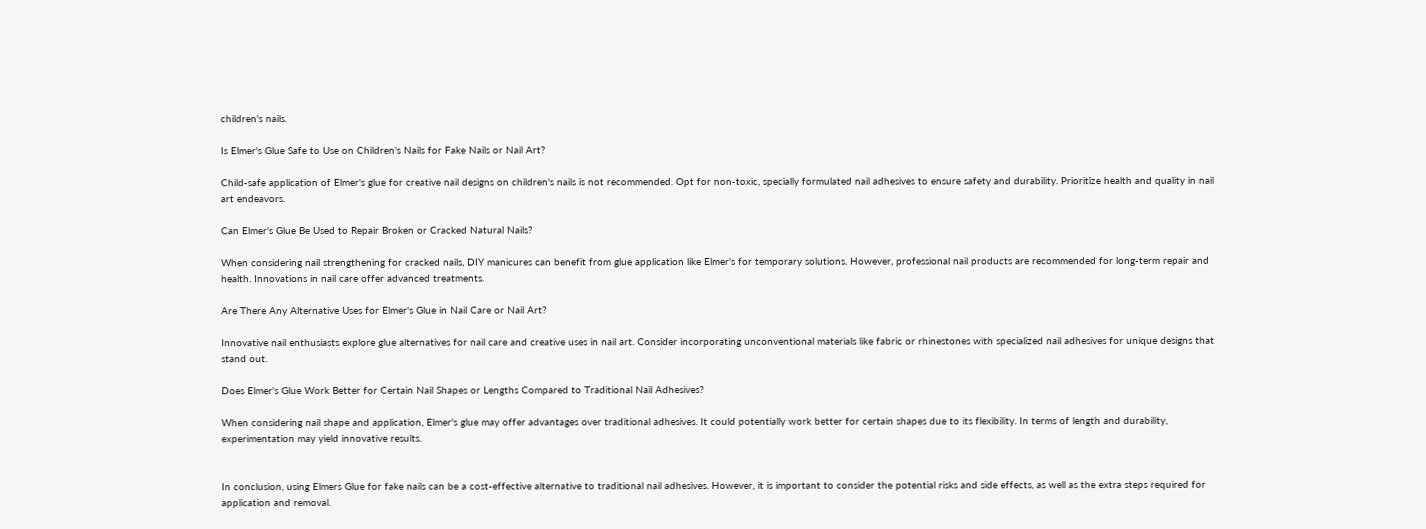children's nails.

Is Elmer's Glue Safe to Use on Children's Nails for Fake Nails or Nail Art?

Child-safe application of Elmer's glue for creative nail designs on children's nails is not recommended. Opt for non-toxic, specially formulated nail adhesives to ensure safety and durability. Prioritize health and quality in nail art endeavors.

Can Elmer's Glue Be Used to Repair Broken or Cracked Natural Nails?

When considering nail strengthening for cracked nails, DIY manicures can benefit from glue application like Elmer's for temporary solutions. However, professional nail products are recommended for long-term repair and health. Innovations in nail care offer advanced treatments.

Are There Any Alternative Uses for Elmer's Glue in Nail Care or Nail Art?

Innovative nail enthusiasts explore glue alternatives for nail care and creative uses in nail art. Consider incorporating unconventional materials like fabric or rhinestones with specialized nail adhesives for unique designs that stand out.

Does Elmer's Glue Work Better for Certain Nail Shapes or Lengths Compared to Traditional Nail Adhesives?

When considering nail shape and application, Elmer's glue may offer advantages over traditional adhesives. It could potentially work better for certain shapes due to its flexibility. In terms of length and durability, experimentation may yield innovative results.


In conclusion, using Elmers Glue for fake nails can be a cost-effective alternative to traditional nail adhesives. However, it is important to consider the potential risks and side effects, as well as the extra steps required for application and removal.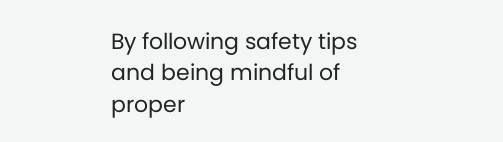By following safety tips and being mindful of proper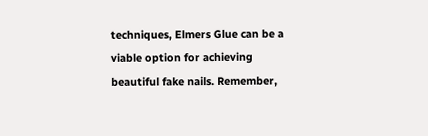techniques, Elmers Glue can be a viable option for achieving beautiful fake nails. Remember,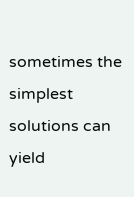sometimes the simplest solutions can yield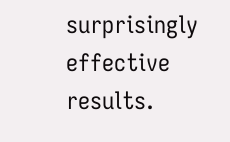surprisingly effective results.